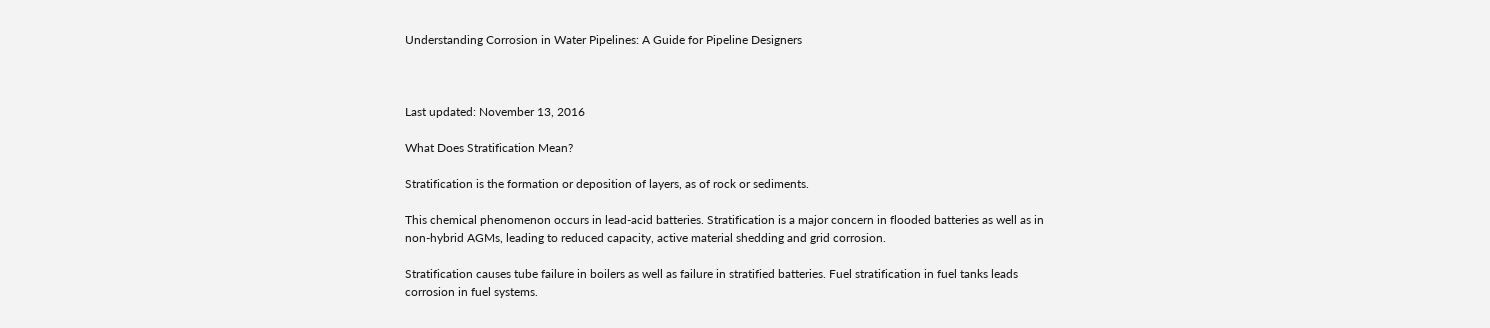Understanding Corrosion in Water Pipelines: A Guide for Pipeline Designers



Last updated: November 13, 2016

What Does Stratification Mean?

Stratification is the formation or deposition of layers, as of rock or sediments.

This chemical phenomenon occurs in lead-acid batteries. Stratification is a major concern in flooded batteries as well as in non-hybrid AGMs, leading to reduced capacity, active material shedding and grid corrosion.

Stratification causes tube failure in boilers as well as failure in stratified batteries. Fuel stratification in fuel tanks leads corrosion in fuel systems.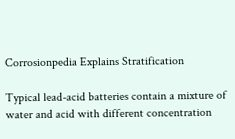Corrosionpedia Explains Stratification

Typical lead-acid batteries contain a mixture of water and acid with different concentration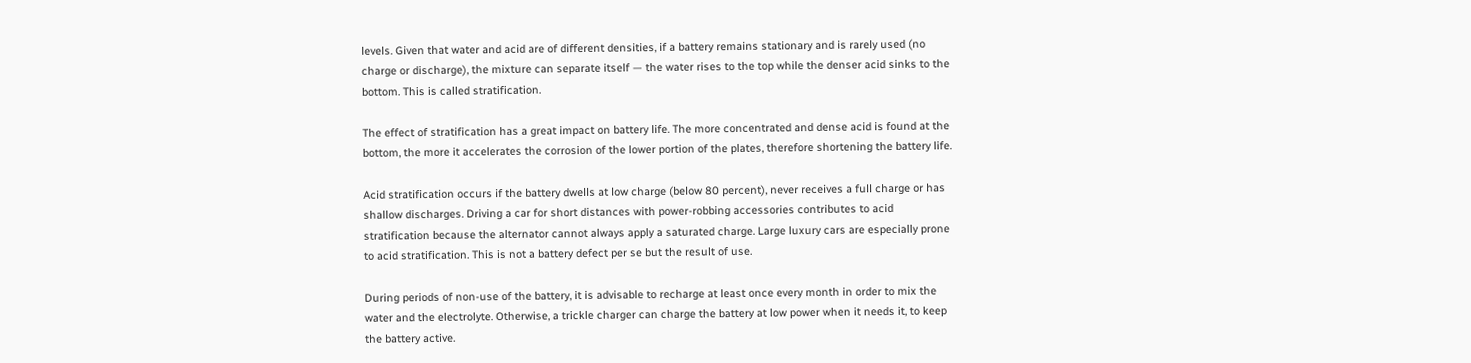levels. Given that water and acid are of different densities, if a battery remains stationary and is rarely used (no charge or discharge), the mixture can separate itself — the water rises to the top while the denser acid sinks to the bottom. This is called stratification.

The effect of stratification has a great impact on battery life. The more concentrated and dense acid is found at the bottom, the more it accelerates the corrosion of the lower portion of the plates, therefore shortening the battery life.

Acid stratification occurs if the battery dwells at low charge (below 80 percent), never receives a full charge or has shallow discharges. Driving a car for short distances with power-robbing accessories contributes to acid stratification because the alternator cannot always apply a saturated charge. Large luxury cars are especially prone to acid stratification. This is not a battery defect per se but the result of use.

During periods of non-use of the battery, it is advisable to recharge at least once every month in order to mix the water and the electrolyte. Otherwise, a trickle charger can charge the battery at low power when it needs it, to keep the battery active.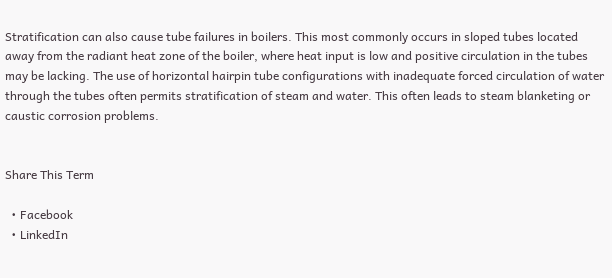Stratification can also cause tube failures in boilers. This most commonly occurs in sloped tubes located away from the radiant heat zone of the boiler, where heat input is low and positive circulation in the tubes may be lacking. The use of horizontal hairpin tube configurations with inadequate forced circulation of water through the tubes often permits stratification of steam and water. This often leads to steam blanketing or caustic corrosion problems.


Share This Term

  • Facebook
  • LinkedIn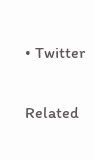• Twitter

Related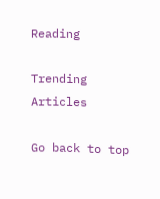Reading

Trending Articles

Go back to top